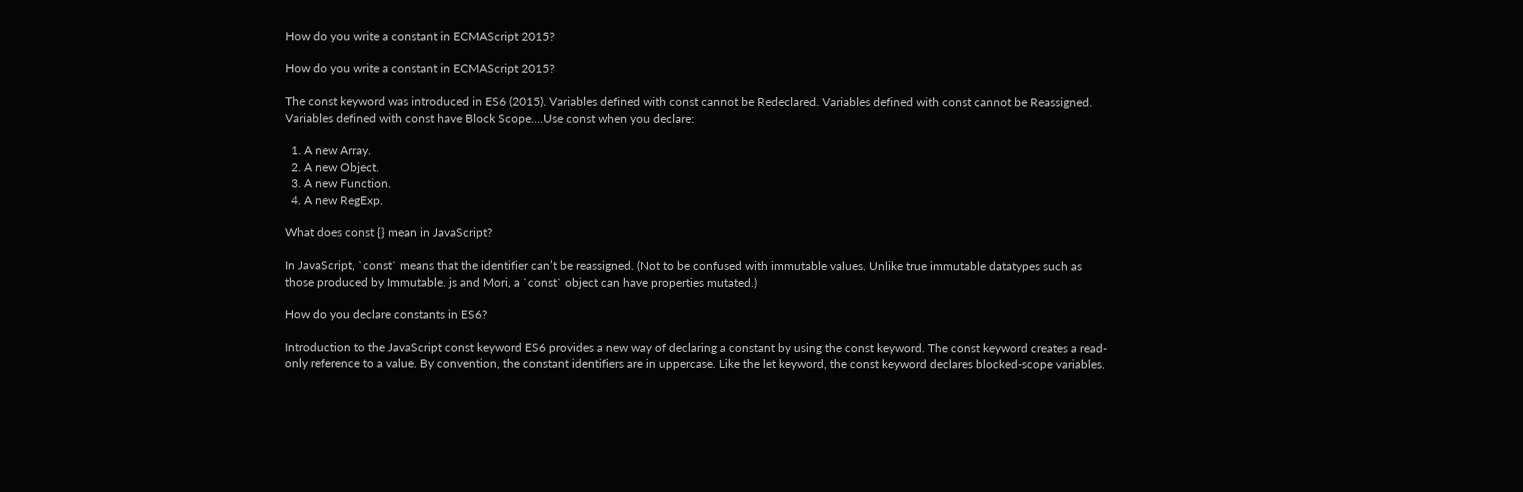How do you write a constant in ECMAScript 2015?

How do you write a constant in ECMAScript 2015?

The const keyword was introduced in ES6 (2015). Variables defined with const cannot be Redeclared. Variables defined with const cannot be Reassigned. Variables defined with const have Block Scope….Use const when you declare:

  1. A new Array.
  2. A new Object.
  3. A new Function.
  4. A new RegExp.

What does const {} mean in JavaScript?

In JavaScript, `const` means that the identifier can’t be reassigned. (Not to be confused with immutable values. Unlike true immutable datatypes such as those produced by Immutable. js and Mori, a `const` object can have properties mutated.)

How do you declare constants in ES6?

Introduction to the JavaScript const keyword ES6 provides a new way of declaring a constant by using the const keyword. The const keyword creates a read-only reference to a value. By convention, the constant identifiers are in uppercase. Like the let keyword, the const keyword declares blocked-scope variables.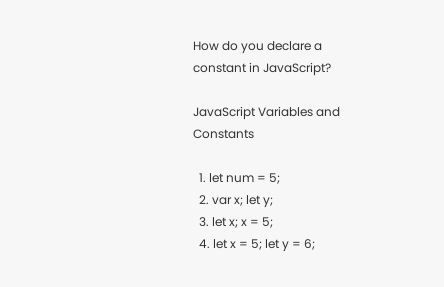How do you declare a constant in JavaScript?

JavaScript Variables and Constants

  1. let num = 5;
  2. var x; let y;
  3. let x; x = 5;
  4. let x = 5; let y = 6;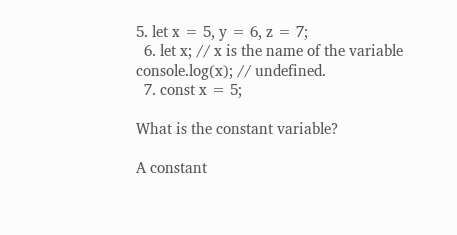5. let x = 5, y = 6, z = 7;
  6. let x; // x is the name of the variable console.log(x); // undefined.
  7. const x = 5;

What is the constant variable?

A constant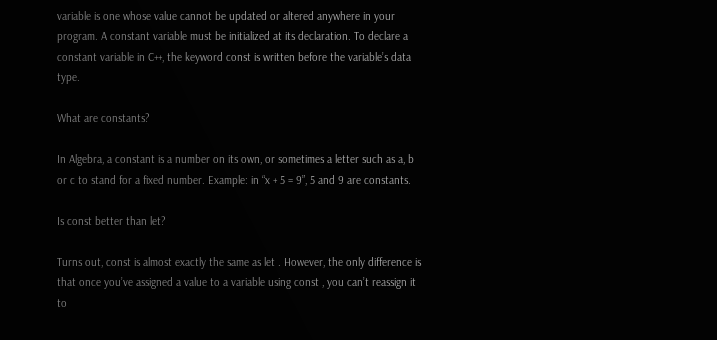variable is one whose value cannot be updated or altered anywhere in your program. A constant variable must be initialized at its declaration. To declare a constant variable in C++, the keyword const is written before the variable’s data type.

What are constants?

In Algebra, a constant is a number on its own, or sometimes a letter such as a, b or c to stand for a fixed number. Example: in “x + 5 = 9”, 5 and 9 are constants.

Is const better than let?

Turns out, const is almost exactly the same as let . However, the only difference is that once you’ve assigned a value to a variable using const , you can’t reassign it to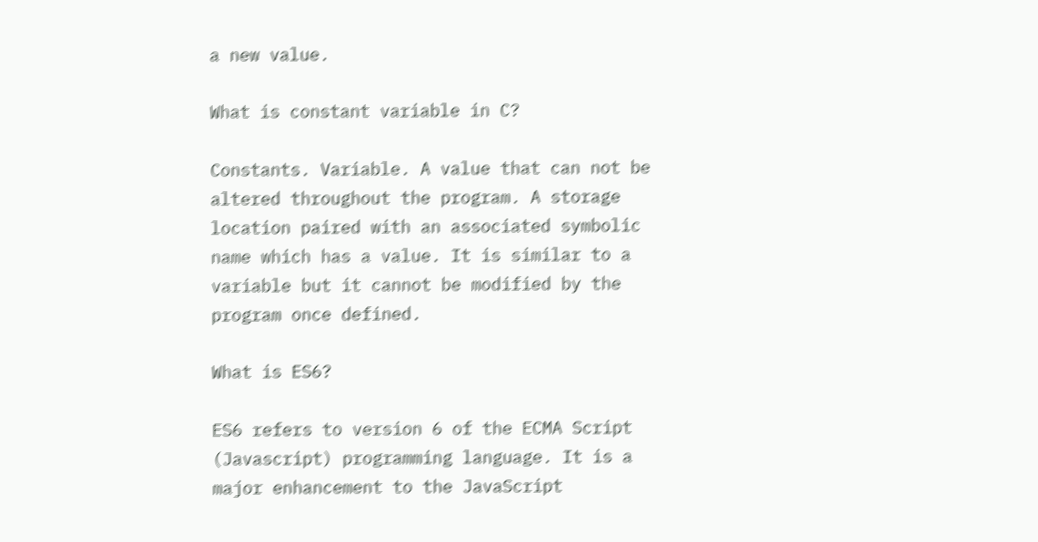a new value.

What is constant variable in C?

Constants. Variable. A value that can not be altered throughout the program. A storage location paired with an associated symbolic name which has a value. It is similar to a variable but it cannot be modified by the program once defined.

What is ES6?

ES6 refers to version 6 of the ECMA Script (Javascript) programming language. It is a major enhancement to the JavaScript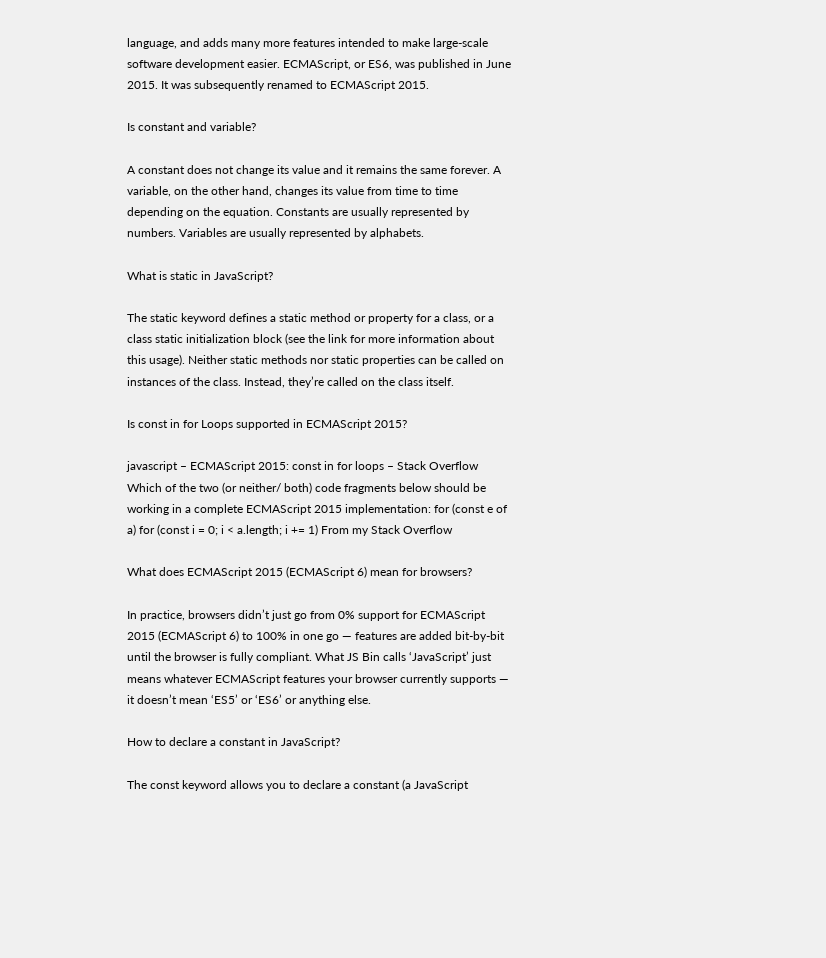language, and adds many more features intended to make large-scale software development easier. ECMAScript, or ES6, was published in June 2015. It was subsequently renamed to ECMAScript 2015.

Is constant and variable?

A constant does not change its value and it remains the same forever. A variable, on the other hand, changes its value from time to time depending on the equation. Constants are usually represented by numbers. Variables are usually represented by alphabets.

What is static in JavaScript?

The static keyword defines a static method or property for a class, or a class static initialization block (see the link for more information about this usage). Neither static methods nor static properties can be called on instances of the class. Instead, they’re called on the class itself.

Is const in for Loops supported in ECMAScript 2015?

javascript – ECMAScript 2015: const in for loops – Stack Overflow Which of the two (or neither/ both) code fragments below should be working in a complete ECMAScript 2015 implementation: for (const e of a) for (const i = 0; i < a.length; i += 1) From my Stack Overflow

What does ECMAScript 2015 (ECMAScript 6) mean for browsers?

In practice, browsers didn’t just go from 0% support for ECMAScript 2015 (ECMAScript 6) to 100% in one go — features are added bit-by-bit until the browser is fully compliant. What JS Bin calls ‘JavaScript’ just means whatever ECMAScript features your browser currently supports — it doesn’t mean ‘ES5’ or ‘ES6’ or anything else.

How to declare a constant in JavaScript?

The const keyword allows you to declare a constant (a JavaScript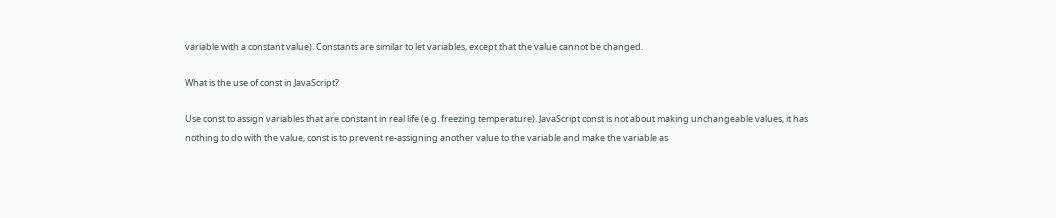variable with a constant value). Constants are similar to let variables, except that the value cannot be changed.

What is the use of const in JavaScript?

Use const to assign variables that are constant in real life (e.g. freezing temperature). JavaScript const is not about making unchangeable values, it has nothing to do with the value, const is to prevent re-assigning another value to the variable and make the variable as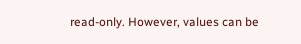read-only. However, values can be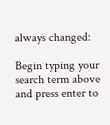always changed:

Begin typing your search term above and press enter to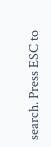search. Press ESC to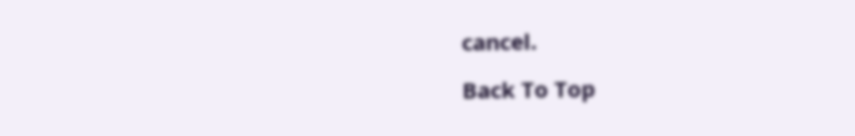cancel.

Back To Top